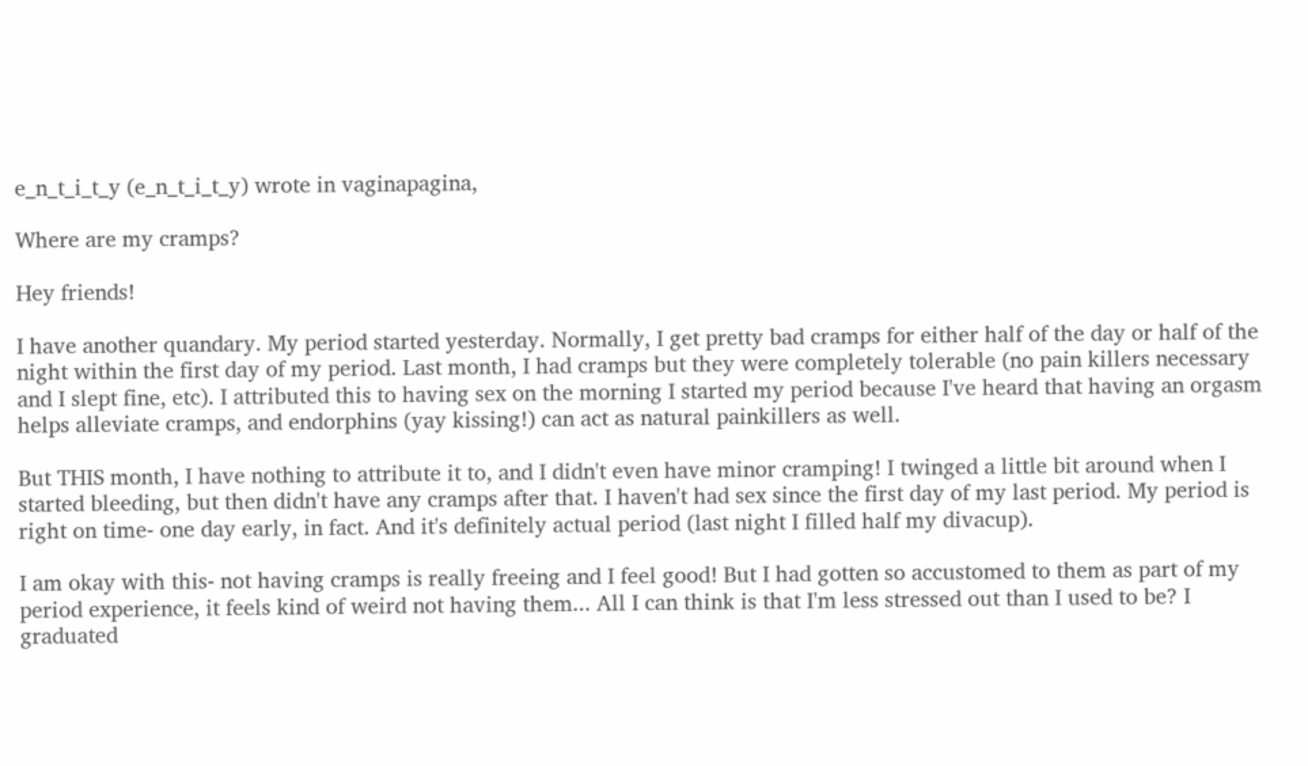e_n_t_i_t_y (e_n_t_i_t_y) wrote in vaginapagina,

Where are my cramps?

Hey friends!

I have another quandary. My period started yesterday. Normally, I get pretty bad cramps for either half of the day or half of the night within the first day of my period. Last month, I had cramps but they were completely tolerable (no pain killers necessary and I slept fine, etc). I attributed this to having sex on the morning I started my period because I've heard that having an orgasm helps alleviate cramps, and endorphins (yay kissing!) can act as natural painkillers as well.

But THIS month, I have nothing to attribute it to, and I didn't even have minor cramping! I twinged a little bit around when I started bleeding, but then didn't have any cramps after that. I haven't had sex since the first day of my last period. My period is right on time- one day early, in fact. And it's definitely actual period (last night I filled half my divacup).

I am okay with this- not having cramps is really freeing and I feel good! But I had gotten so accustomed to them as part of my period experience, it feels kind of weird not having them... All I can think is that I'm less stressed out than I used to be? I graduated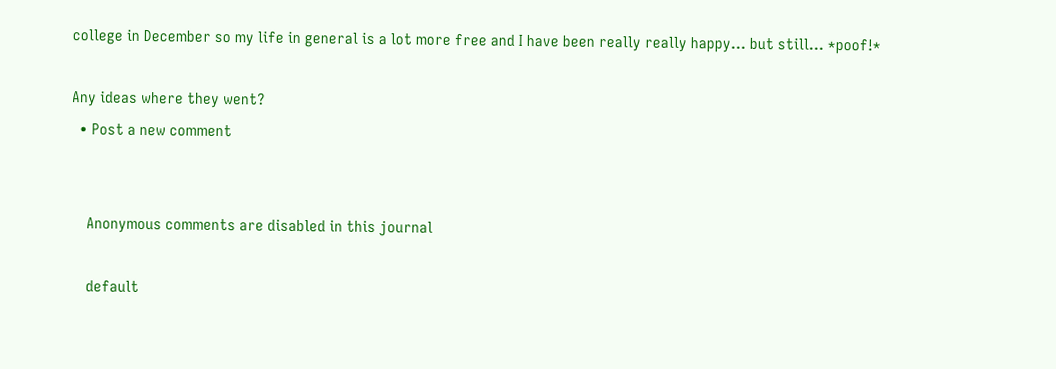college in December so my life in general is a lot more free and I have been really really happy... but still... *poof!*

Any ideas where they went?
  • Post a new comment


    Anonymous comments are disabled in this journal

    default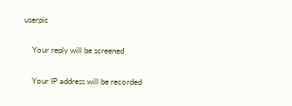userpic

    Your reply will be screened

    Your IP address will be recorded